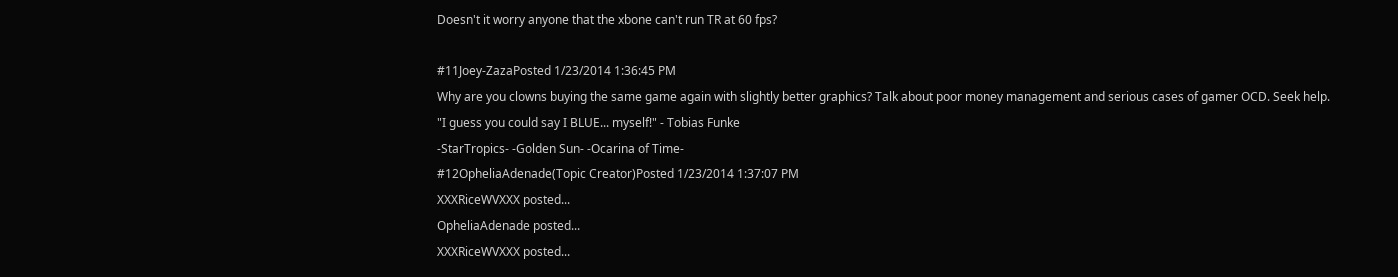Doesn't it worry anyone that the xbone can't run TR at 60 fps?

#11Joey-ZazaPosted 1/23/2014 1:36:45 PM
Why are you clowns buying the same game again with slightly better graphics? Talk about poor money management and serious cases of gamer OCD. Seek help.
"I guess you could say I BLUE... myself!" - Tobias Funke
-StarTropics- -Golden Sun- -Ocarina of Time-
#12OpheliaAdenade(Topic Creator)Posted 1/23/2014 1:37:07 PM
XXXRiceWVXXX posted...
OpheliaAdenade posted...
XXXRiceWVXXX posted...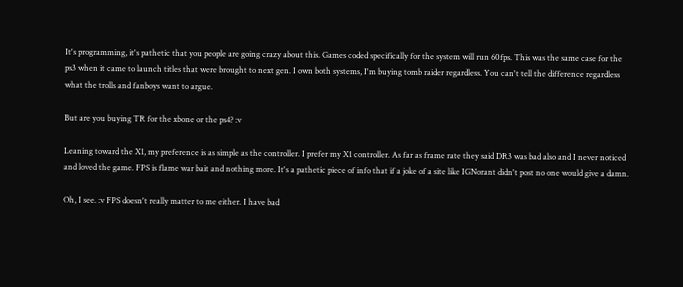It's programming, it's pathetic that you people are going crazy about this. Games coded specifically for the system will run 60fps. This was the same case for the ps3 when it came to launch titles that were brought to next gen. I own both systems, I'm buying tomb raider regardless. You can't tell the difference regardless what the trolls and fanboys want to argue.

But are you buying TR for the xbone or the ps4? :v

Leaning toward the X1, my preference is as simple as the controller. I prefer my X1 controller. As far as frame rate they said DR3 was bad also and I never noticed and loved the game. FPS is flame war bait and nothing more. It's a pathetic piece of info that if a joke of a site like IGNorant didn't post no one would give a damn.

Oh, I see. :v FPS doesn't really matter to me either. I have bad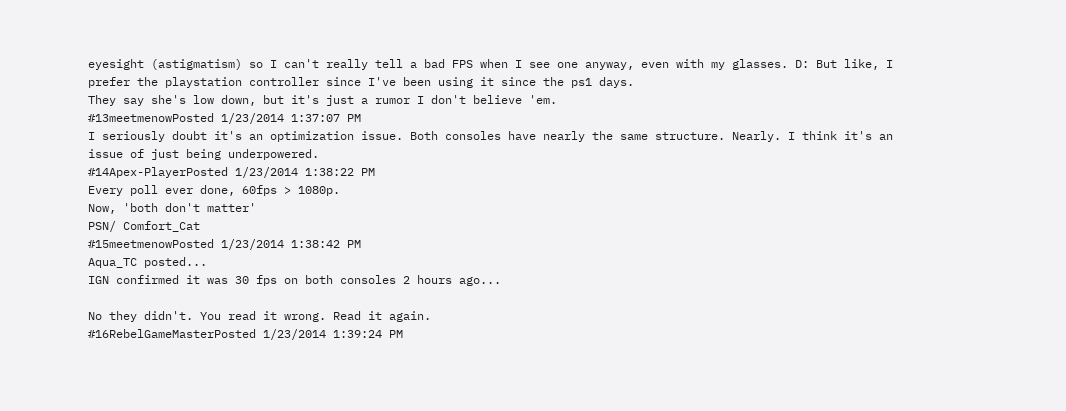eyesight (astigmatism) so I can't really tell a bad FPS when I see one anyway, even with my glasses. D: But like, I prefer the playstation controller since I've been using it since the ps1 days.
They say she's low down, but it's just a rumor I don't believe 'em.
#13meetmenowPosted 1/23/2014 1:37:07 PM
I seriously doubt it's an optimization issue. Both consoles have nearly the same structure. Nearly. I think it's an issue of just being underpowered.
#14Apex-PlayerPosted 1/23/2014 1:38:22 PM
Every poll ever done, 60fps > 1080p.
Now, 'both don't matter'
PSN/ Comfort_Cat
#15meetmenowPosted 1/23/2014 1:38:42 PM
Aqua_TC posted...
IGN confirmed it was 30 fps on both consoles 2 hours ago...

No they didn't. You read it wrong. Read it again.
#16RebelGameMasterPosted 1/23/2014 1:39:24 PM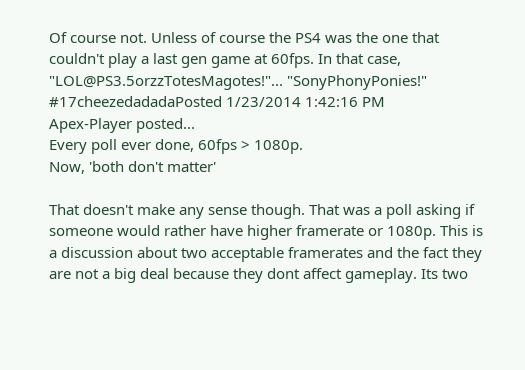Of course not. Unless of course the PS4 was the one that couldn't play a last gen game at 60fps. In that case, "LOL@PS3.5orzzTotesMagotes!"... "SonyPhonyPonies!"
#17cheezedadadaPosted 1/23/2014 1:42:16 PM
Apex-Player posted...
Every poll ever done, 60fps > 1080p.
Now, 'both don't matter'

That doesn't make any sense though. That was a poll asking if someone would rather have higher framerate or 1080p. This is a discussion about two acceptable framerates and the fact they are not a big deal because they dont affect gameplay. Its two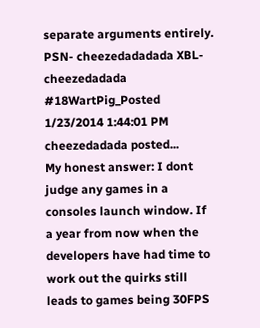separate arguments entirely.
PSN- cheezedadadada XBL- cheezedadada
#18WartPig_Posted 1/23/2014 1:44:01 PM
cheezedadada posted...
My honest answer: I dont judge any games in a consoles launch window. If a year from now when the developers have had time to work out the quirks still leads to games being 30FPS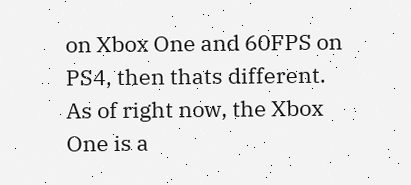on Xbox One and 60FPS on PS4, then thats different. As of right now, the Xbox One is a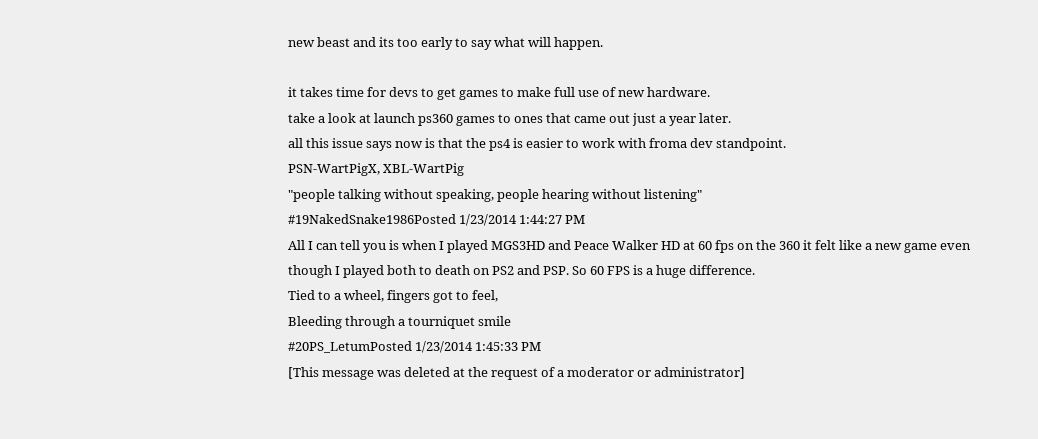new beast and its too early to say what will happen.

it takes time for devs to get games to make full use of new hardware.
take a look at launch ps360 games to ones that came out just a year later.
all this issue says now is that the ps4 is easier to work with froma dev standpoint.
PSN-WartPigX, XBL-WartPig
"people talking without speaking, people hearing without listening"
#19NakedSnake1986Posted 1/23/2014 1:44:27 PM
All I can tell you is when I played MGS3HD and Peace Walker HD at 60 fps on the 360 it felt like a new game even though I played both to death on PS2 and PSP. So 60 FPS is a huge difference.
Tied to a wheel, fingers got to feel,
Bleeding through a tourniquet smile
#20PS_LetumPosted 1/23/2014 1:45:33 PM
[This message was deleted at the request of a moderator or administrator]